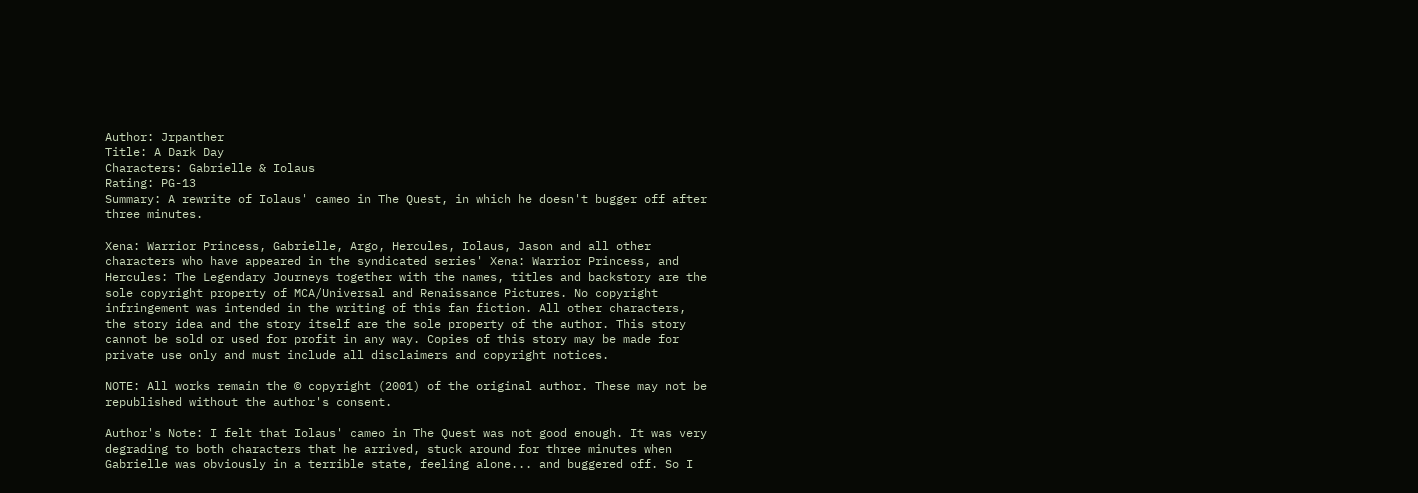Author: Jrpanther
Title: A Dark Day
Characters: Gabrielle & Iolaus
Rating: PG-13
Summary: A rewrite of Iolaus' cameo in The Quest, in which he doesn't bugger off after three minutes.

Xena: Warrior Princess, Gabrielle, Argo, Hercules, Iolaus, Jason and all other characters who have appeared in the syndicated series' Xena: Warrior Princess, and Hercules: The Legendary Journeys together with the names, titles and backstory are the sole copyright property of MCA/Universal and Renaissance Pictures. No copyright infringement was intended in the writing of this fan fiction. All other characters, the story idea and the story itself are the sole property of the author. This story cannot be sold or used for profit in any way. Copies of this story may be made for private use only and must include all disclaimers and copyright notices.

NOTE: All works remain the © copyright (2001) of the original author. These may not be republished without the author's consent.

Author's Note: I felt that Iolaus' cameo in The Quest was not good enough. It was very degrading to both characters that he arrived, stuck around for three minutes when Gabrielle was obviously in a terrible state, feeling alone... and buggered off. So I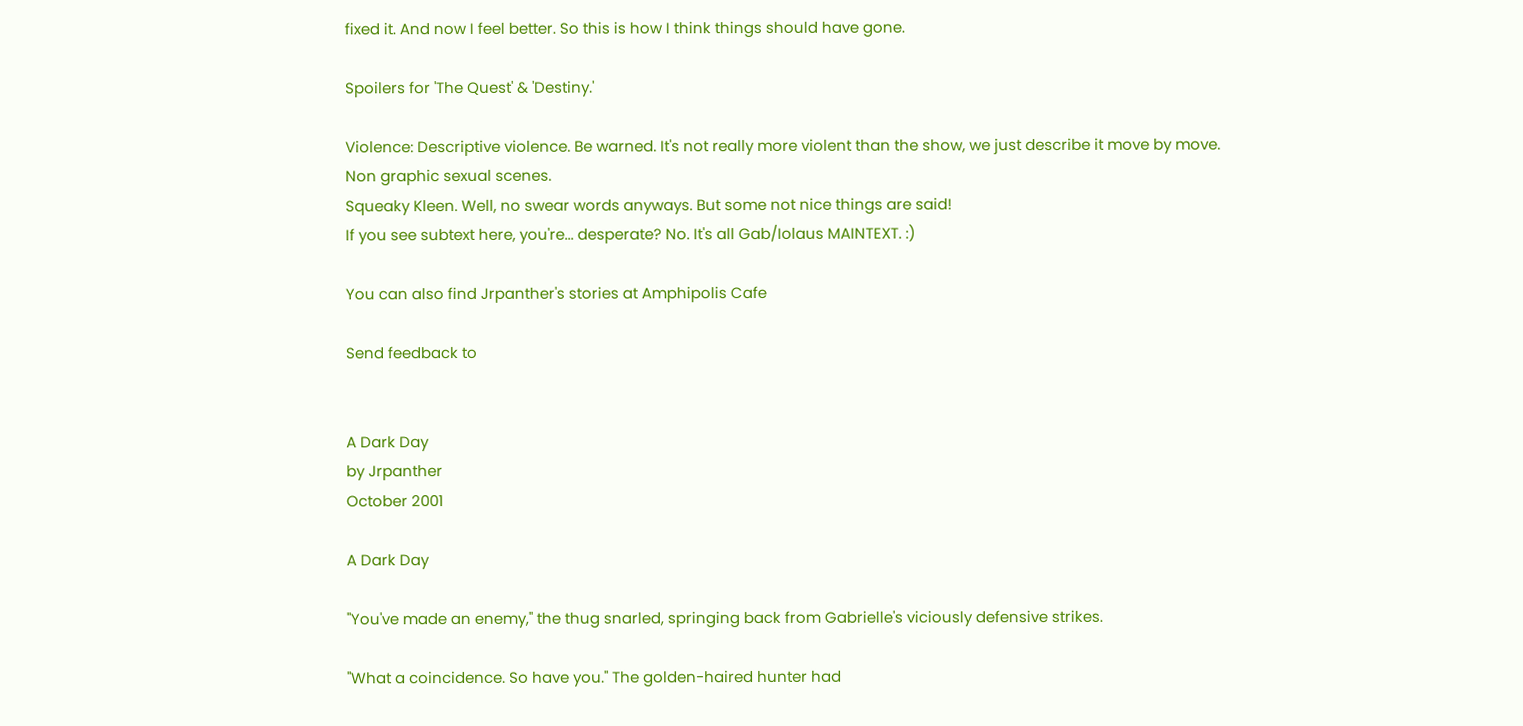fixed it. And now I feel better. So this is how I think things should have gone.

Spoilers for 'The Quest' & 'Destiny.'

Violence: Descriptive violence. Be warned. It's not really more violent than the show, we just describe it move by move.
Non graphic sexual scenes.
Squeaky Kleen. Well, no swear words anyways. But some not nice things are said!
If you see subtext here, you're... desperate? No. It's all Gab/Iolaus MAINTEXT. :)

You can also find Jrpanther's stories at Amphipolis Cafe

Send feedback to


A Dark Day
by Jrpanther
October 2001

A Dark Day

"You've made an enemy," the thug snarled, springing back from Gabrielle's viciously defensive strikes.

"What a coincidence. So have you." The golden-haired hunter had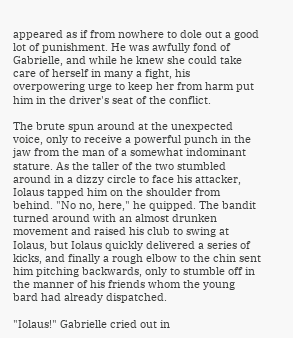appeared as if from nowhere to dole out a good lot of punishment. He was awfully fond of Gabrielle, and while he knew she could take care of herself in many a fight, his overpowering urge to keep her from harm put him in the driver's seat of the conflict.

The brute spun around at the unexpected voice, only to receive a powerful punch in the jaw from the man of a somewhat indominant stature. As the taller of the two stumbled around in a dizzy circle to face his attacker, Iolaus tapped him on the shoulder from behind. "No no, here," he quipped. The bandit turned around with an almost drunken movement and raised his club to swing at Iolaus, but Iolaus quickly delivered a series of kicks, and finally a rough elbow to the chin sent him pitching backwards, only to stumble off in the manner of his friends whom the young bard had already dispatched.

"Iolaus!" Gabrielle cried out in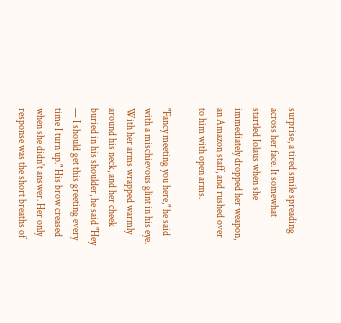surprise, a tired smile spreading across her face. It somewhat startled Iolaus when she immediately dropped her weapon, an Amazon staff, and rushed over to him with open arms.

"Fancy meeting you here," he said with a mischievous glint in his eye. With her arms wrapped warmly around his neck, and her cheek buried in his shoulder, he said "Hey — I should get this greeting every time I turn up." His brow creased when she didn't answer. Her only response was the short breaths of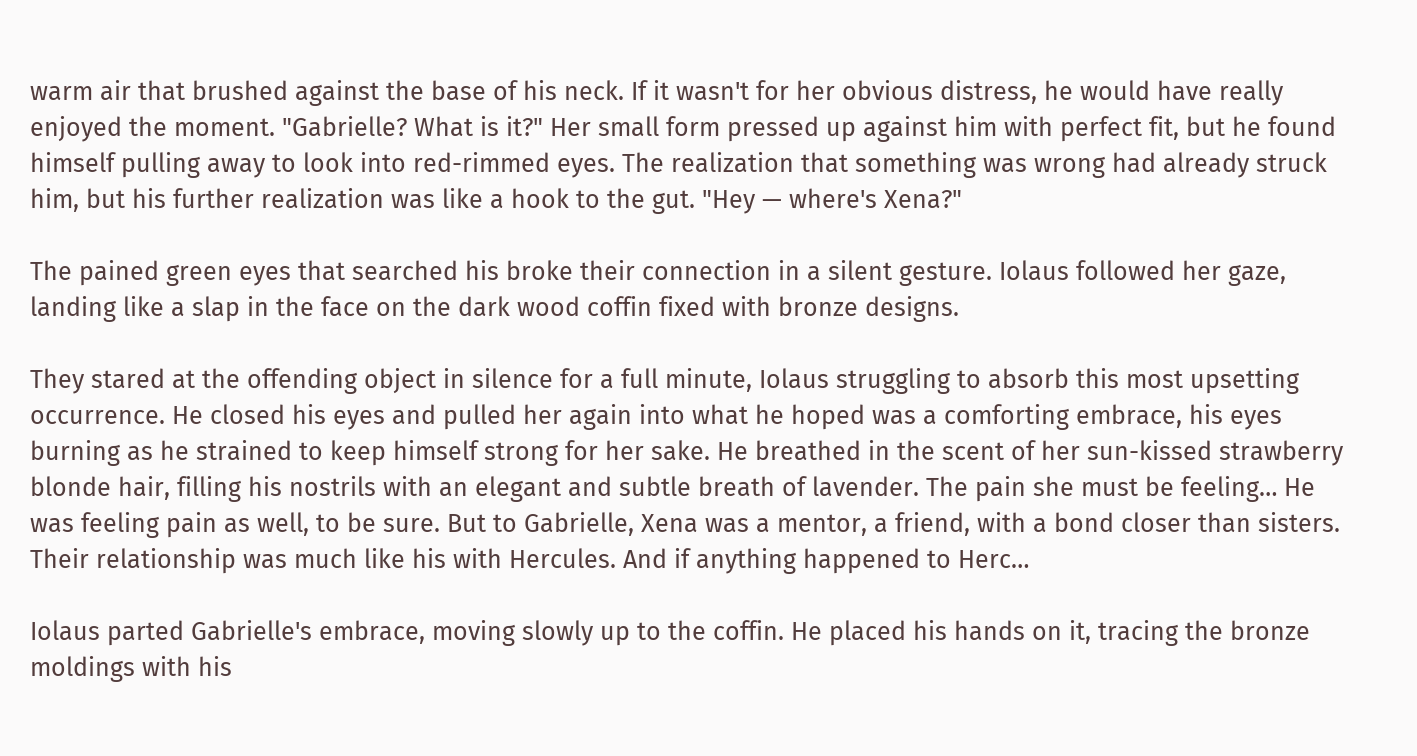warm air that brushed against the base of his neck. If it wasn't for her obvious distress, he would have really enjoyed the moment. "Gabrielle? What is it?" Her small form pressed up against him with perfect fit, but he found himself pulling away to look into red-rimmed eyes. The realization that something was wrong had already struck him, but his further realization was like a hook to the gut. "Hey — where's Xena?"

The pained green eyes that searched his broke their connection in a silent gesture. Iolaus followed her gaze, landing like a slap in the face on the dark wood coffin fixed with bronze designs.

They stared at the offending object in silence for a full minute, Iolaus struggling to absorb this most upsetting occurrence. He closed his eyes and pulled her again into what he hoped was a comforting embrace, his eyes burning as he strained to keep himself strong for her sake. He breathed in the scent of her sun-kissed strawberry blonde hair, filling his nostrils with an elegant and subtle breath of lavender. The pain she must be feeling… He was feeling pain as well, to be sure. But to Gabrielle, Xena was a mentor, a friend, with a bond closer than sisters. Their relationship was much like his with Hercules. And if anything happened to Herc…

Iolaus parted Gabrielle's embrace, moving slowly up to the coffin. He placed his hands on it, tracing the bronze moldings with his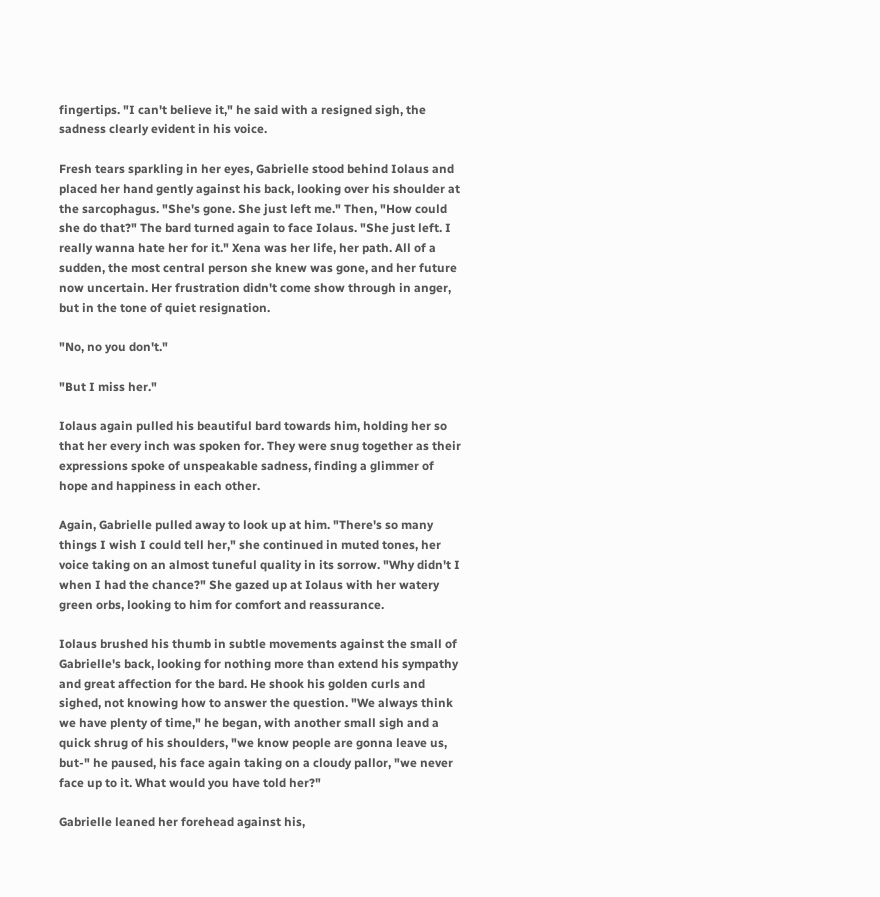fingertips. "I can't believe it," he said with a resigned sigh, the sadness clearly evident in his voice.

Fresh tears sparkling in her eyes, Gabrielle stood behind Iolaus and placed her hand gently against his back, looking over his shoulder at the sarcophagus. "She's gone. She just left me." Then, "How could she do that?" The bard turned again to face Iolaus. "She just left. I really wanna hate her for it." Xena was her life, her path. All of a sudden, the most central person she knew was gone, and her future now uncertain. Her frustration didn't come show through in anger, but in the tone of quiet resignation.

"No, no you don't."

"But I miss her."

Iolaus again pulled his beautiful bard towards him, holding her so that her every inch was spoken for. They were snug together as their expressions spoke of unspeakable sadness, finding a glimmer of hope and happiness in each other.

Again, Gabrielle pulled away to look up at him. "There's so many things I wish I could tell her," she continued in muted tones, her voice taking on an almost tuneful quality in its sorrow. "Why didn't I when I had the chance?" She gazed up at Iolaus with her watery green orbs, looking to him for comfort and reassurance.

Iolaus brushed his thumb in subtle movements against the small of Gabrielle's back, looking for nothing more than extend his sympathy and great affection for the bard. He shook his golden curls and sighed, not knowing how to answer the question. "We always think we have plenty of time," he began, with another small sigh and a quick shrug of his shoulders, "we know people are gonna leave us, but-" he paused, his face again taking on a cloudy pallor, "we never face up to it. What would you have told her?"

Gabrielle leaned her forehead against his,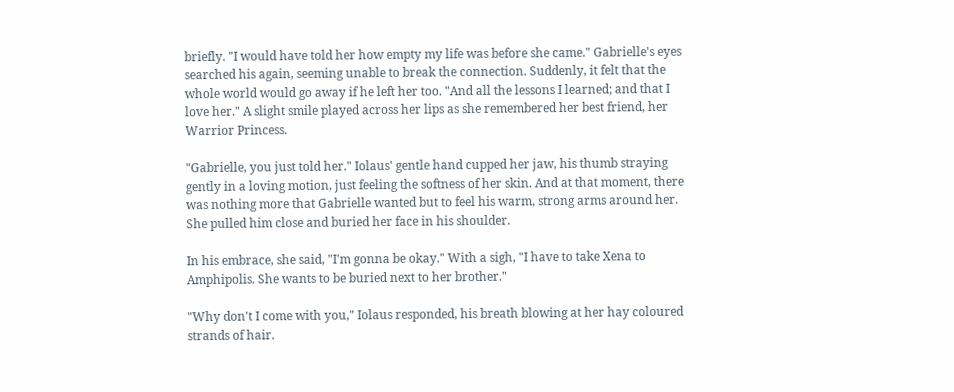briefly. "I would have told her how empty my life was before she came." Gabrielle's eyes searched his again, seeming unable to break the connection. Suddenly, it felt that the whole world would go away if he left her too. "And all the lessons I learned; and that I love her." A slight smile played across her lips as she remembered her best friend, her Warrior Princess.

"Gabrielle, you just told her." Iolaus' gentle hand cupped her jaw, his thumb straying gently in a loving motion, just feeling the softness of her skin. And at that moment, there was nothing more that Gabrielle wanted but to feel his warm, strong arms around her. She pulled him close and buried her face in his shoulder.

In his embrace, she said, "I'm gonna be okay." With a sigh, "I have to take Xena to Amphipolis. She wants to be buried next to her brother."

"Why don't I come with you," Iolaus responded, his breath blowing at her hay coloured strands of hair.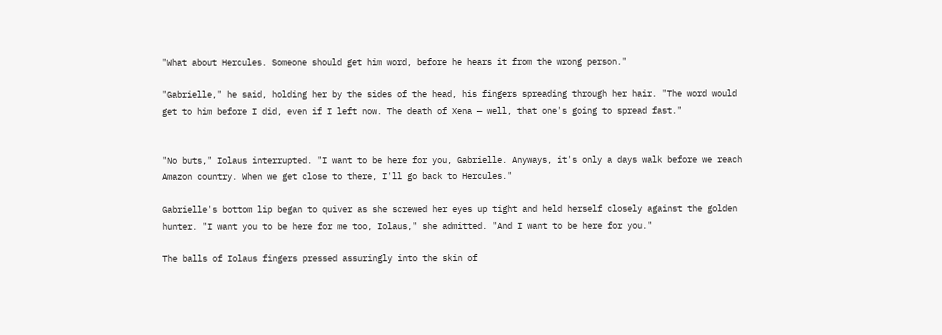"What about Hercules. Someone should get him word, before he hears it from the wrong person."

"Gabrielle," he said, holding her by the sides of the head, his fingers spreading through her hair. "The word would get to him before I did, even if I left now. The death of Xena — well, that one's going to spread fast."


"No buts," Iolaus interrupted. "I want to be here for you, Gabrielle. Anyways, it's only a days walk before we reach Amazon country. When we get close to there, I'll go back to Hercules."

Gabrielle's bottom lip began to quiver as she screwed her eyes up tight and held herself closely against the golden hunter. "I want you to be here for me too, Iolaus," she admitted. "And I want to be here for you."

The balls of Iolaus fingers pressed assuringly into the skin of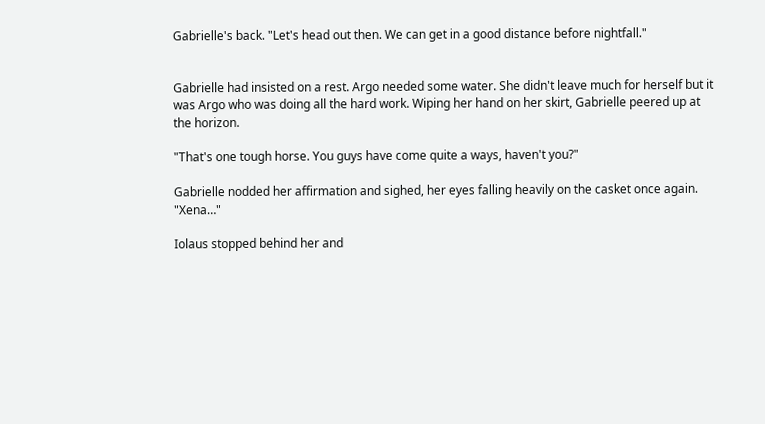Gabrielle's back. "Let's head out then. We can get in a good distance before nightfall."


Gabrielle had insisted on a rest. Argo needed some water. She didn't leave much for herself but it was Argo who was doing all the hard work. Wiping her hand on her skirt, Gabrielle peered up at the horizon.

"That's one tough horse. You guys have come quite a ways, haven't you?"

Gabrielle nodded her affirmation and sighed, her eyes falling heavily on the casket once again. "Xena…"

Iolaus stopped behind her and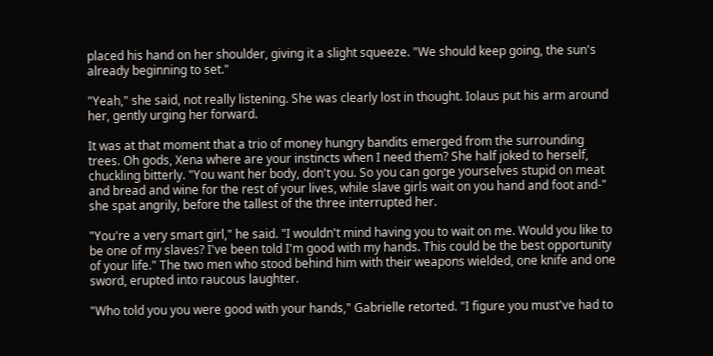placed his hand on her shoulder, giving it a slight squeeze. "We should keep going, the sun's already beginning to set."

"Yeah," she said, not really listening. She was clearly lost in thought. Iolaus put his arm around her, gently urging her forward.

It was at that moment that a trio of money hungry bandits emerged from the surrounding trees. Oh gods, Xena where are your instincts when I need them? She half joked to herself, chuckling bitterly. "You want her body, don't you. So you can gorge yourselves stupid on meat and bread and wine for the rest of your lives, while slave girls wait on you hand and foot and-" she spat angrily, before the tallest of the three interrupted her.

"You're a very smart girl," he said. "I wouldn't mind having you to wait on me. Would you like to be one of my slaves? I've been told I'm good with my hands. This could be the best opportunity of your life." The two men who stood behind him with their weapons wielded, one knife and one sword, erupted into raucous laughter.

"Who told you you were good with your hands," Gabrielle retorted. "I figure you must've had to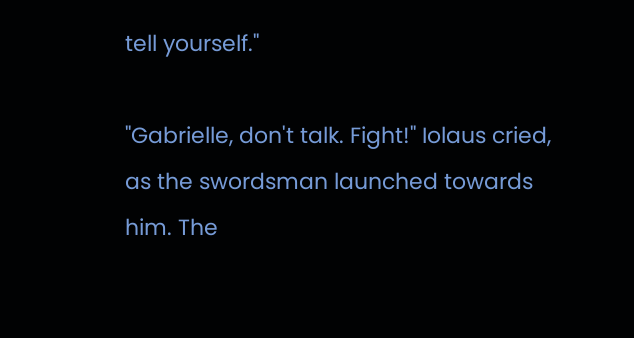tell yourself."

"Gabrielle, don't talk. Fight!" Iolaus cried, as the swordsman launched towards him. The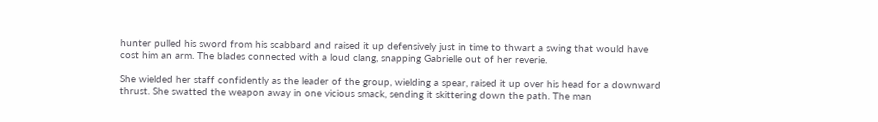hunter pulled his sword from his scabbard and raised it up defensively just in time to thwart a swing that would have cost him an arm. The blades connected with a loud clang, snapping Gabrielle out of her reverie.

She wielded her staff confidently as the leader of the group, wielding a spear, raised it up over his head for a downward thrust. She swatted the weapon away in one vicious smack, sending it skittering down the path. The man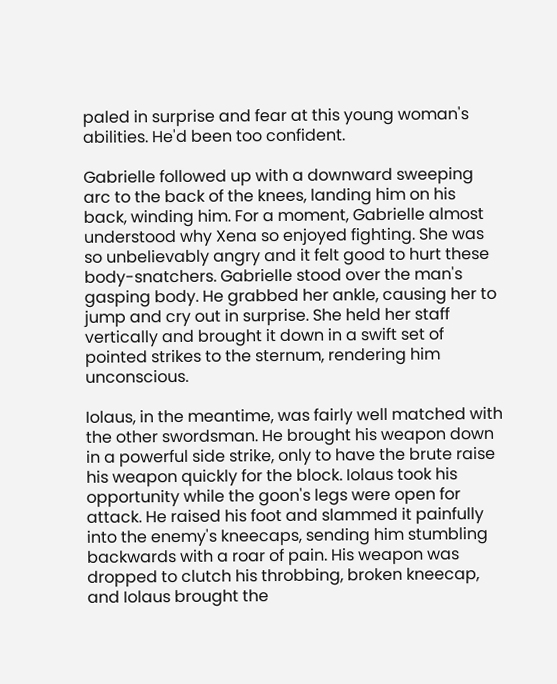paled in surprise and fear at this young woman's abilities. He'd been too confident.

Gabrielle followed up with a downward sweeping arc to the back of the knees, landing him on his back, winding him. For a moment, Gabrielle almost understood why Xena so enjoyed fighting. She was so unbelievably angry and it felt good to hurt these body-snatchers. Gabrielle stood over the man's gasping body. He grabbed her ankle, causing her to jump and cry out in surprise. She held her staff vertically and brought it down in a swift set of pointed strikes to the sternum, rendering him unconscious.

Iolaus, in the meantime, was fairly well matched with the other swordsman. He brought his weapon down in a powerful side strike, only to have the brute raise his weapon quickly for the block. Iolaus took his opportunity while the goon's legs were open for attack. He raised his foot and slammed it painfully into the enemy's kneecaps, sending him stumbling backwards with a roar of pain. His weapon was dropped to clutch his throbbing, broken kneecap, and Iolaus brought the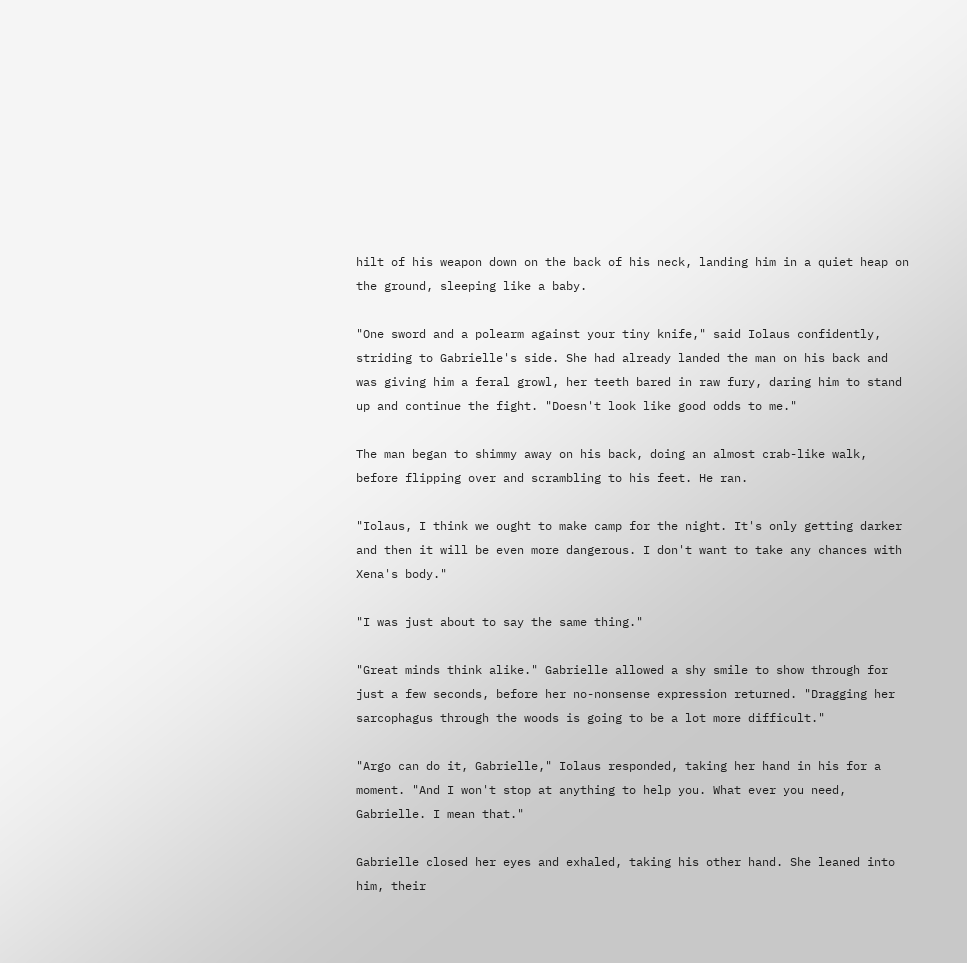hilt of his weapon down on the back of his neck, landing him in a quiet heap on the ground, sleeping like a baby.

"One sword and a polearm against your tiny knife," said Iolaus confidently, striding to Gabrielle's side. She had already landed the man on his back and was giving him a feral growl, her teeth bared in raw fury, daring him to stand up and continue the fight. "Doesn't look like good odds to me."

The man began to shimmy away on his back, doing an almost crab-like walk, before flipping over and scrambling to his feet. He ran.

"Iolaus, I think we ought to make camp for the night. It's only getting darker and then it will be even more dangerous. I don't want to take any chances with Xena's body."

"I was just about to say the same thing."

"Great minds think alike." Gabrielle allowed a shy smile to show through for just a few seconds, before her no-nonsense expression returned. "Dragging her sarcophagus through the woods is going to be a lot more difficult."

"Argo can do it, Gabrielle," Iolaus responded, taking her hand in his for a moment. "And I won't stop at anything to help you. What ever you need, Gabrielle. I mean that."

Gabrielle closed her eyes and exhaled, taking his other hand. She leaned into him, their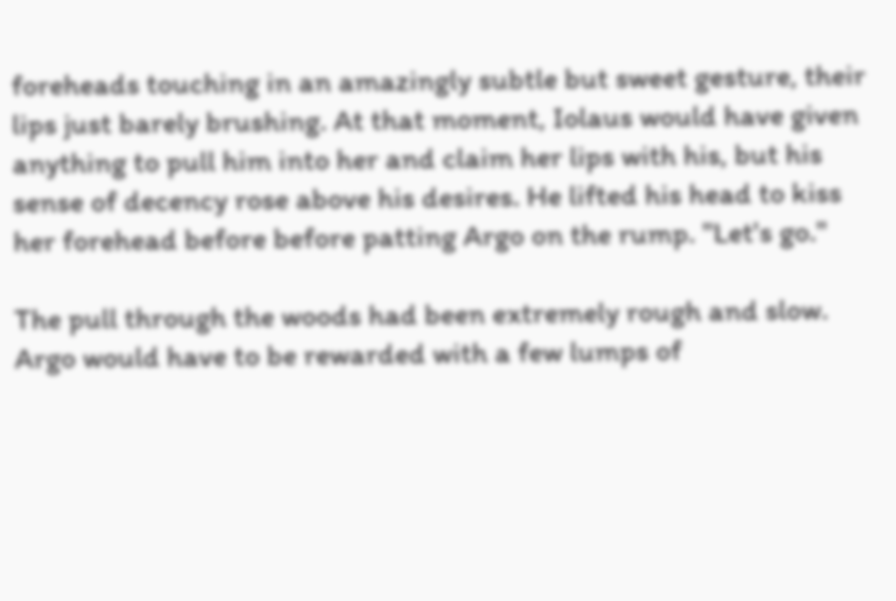foreheads touching in an amazingly subtle but sweet gesture, their lips just barely brushing. At that moment, Iolaus would have given anything to pull him into her and claim her lips with his, but his sense of decency rose above his desires. He lifted his head to kiss her forehead before before patting Argo on the rump. "Let's go."

The pull through the woods had been extremely rough and slow. Argo would have to be rewarded with a few lumps of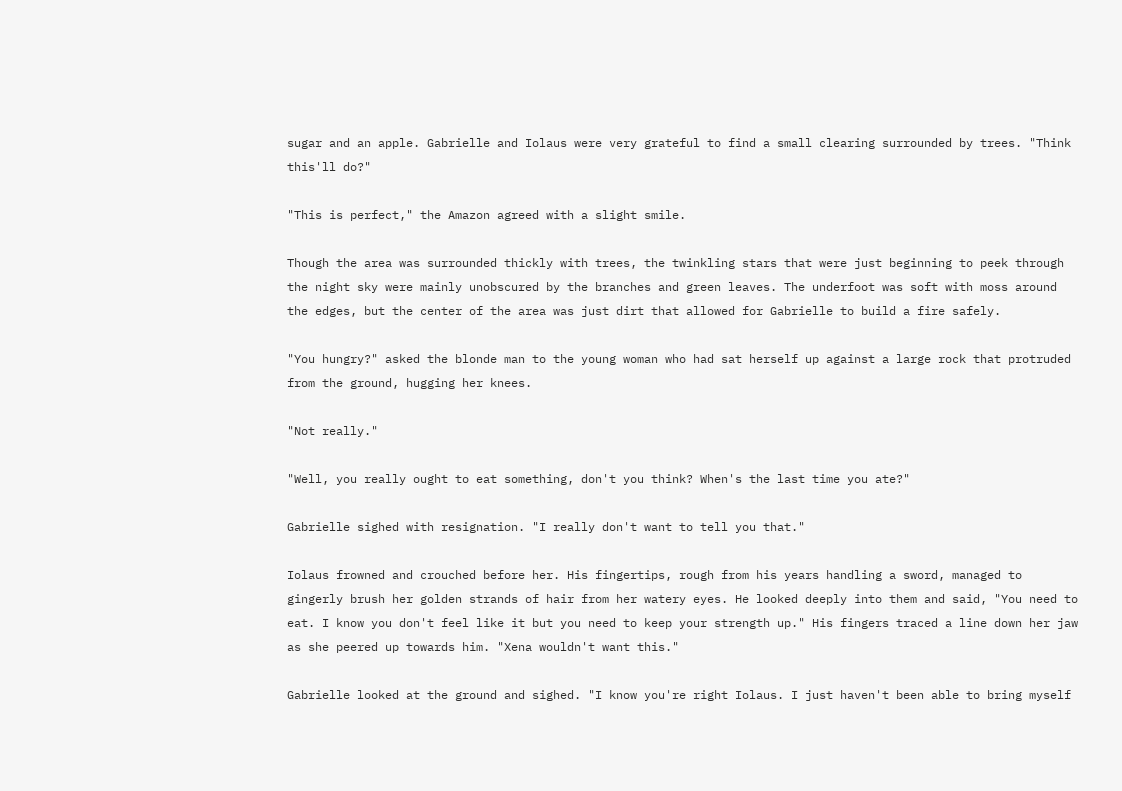sugar and an apple. Gabrielle and Iolaus were very grateful to find a small clearing surrounded by trees. "Think this'll do?"

"This is perfect," the Amazon agreed with a slight smile.

Though the area was surrounded thickly with trees, the twinkling stars that were just beginning to peek through the night sky were mainly unobscured by the branches and green leaves. The underfoot was soft with moss around the edges, but the center of the area was just dirt that allowed for Gabrielle to build a fire safely.

"You hungry?" asked the blonde man to the young woman who had sat herself up against a large rock that protruded from the ground, hugging her knees.

"Not really."

"Well, you really ought to eat something, don't you think? When's the last time you ate?"

Gabrielle sighed with resignation. "I really don't want to tell you that."

Iolaus frowned and crouched before her. His fingertips, rough from his years handling a sword, managed to gingerly brush her golden strands of hair from her watery eyes. He looked deeply into them and said, "You need to eat. I know you don't feel like it but you need to keep your strength up." His fingers traced a line down her jaw as she peered up towards him. "Xena wouldn't want this."

Gabrielle looked at the ground and sighed. "I know you're right Iolaus. I just haven't been able to bring myself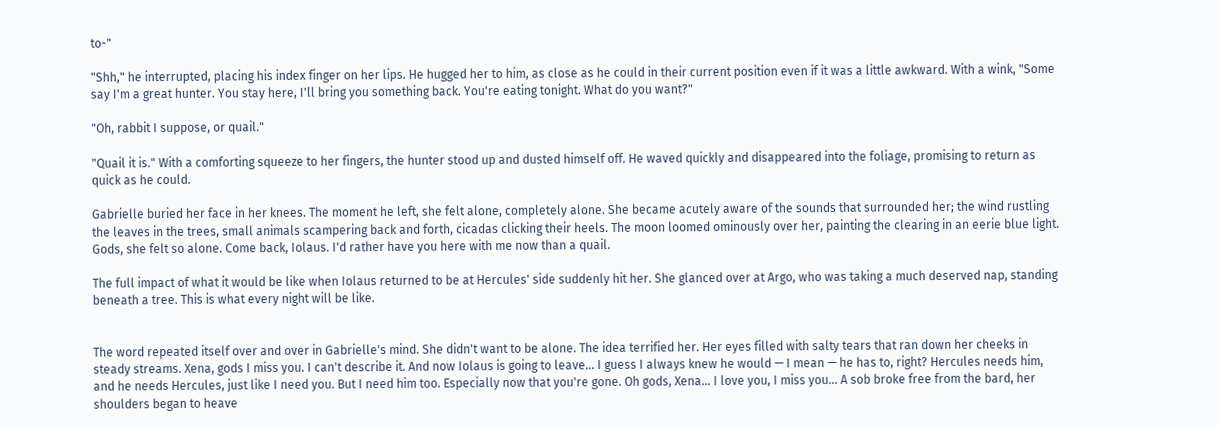to-"

"Shh," he interrupted, placing his index finger on her lips. He hugged her to him, as close as he could in their current position even if it was a little awkward. With a wink, "Some say I'm a great hunter. You stay here, I'll bring you something back. You're eating tonight. What do you want?"

"Oh, rabbit I suppose, or quail."

"Quail it is." With a comforting squeeze to her fingers, the hunter stood up and dusted himself off. He waved quickly and disappeared into the foliage, promising to return as quick as he could.

Gabrielle buried her face in her knees. The moment he left, she felt alone, completely alone. She became acutely aware of the sounds that surrounded her; the wind rustling the leaves in the trees, small animals scampering back and forth, cicadas clicking their heels. The moon loomed ominously over her, painting the clearing in an eerie blue light. Gods, she felt so alone. Come back, Iolaus. I'd rather have you here with me now than a quail.

The full impact of what it would be like when Iolaus returned to be at Hercules' side suddenly hit her. She glanced over at Argo, who was taking a much deserved nap, standing beneath a tree. This is what every night will be like.


The word repeated itself over and over in Gabrielle's mind. She didn't want to be alone. The idea terrified her. Her eyes filled with salty tears that ran down her cheeks in steady streams. Xena, gods I miss you. I can't describe it. And now Iolaus is going to leave… I guess I always knew he would — I mean — he has to, right? Hercules needs him, and he needs Hercules, just like I need you. But I need him too. Especially now that you're gone. Oh gods, Xena… I love you, I miss you… A sob broke free from the bard, her shoulders began to heave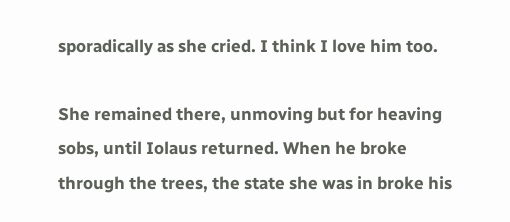sporadically as she cried. I think I love him too.

She remained there, unmoving but for heaving sobs, until Iolaus returned. When he broke through the trees, the state she was in broke his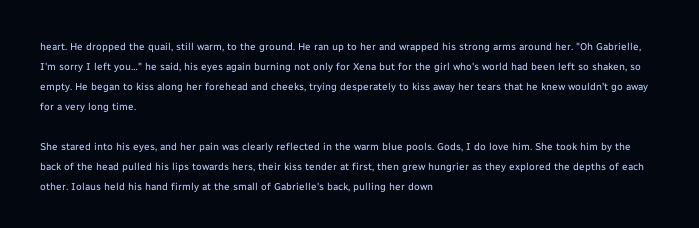heart. He dropped the quail, still warm, to the ground. He ran up to her and wrapped his strong arms around her. "Oh Gabrielle, I'm sorry I left you…" he said, his eyes again burning not only for Xena but for the girl who's world had been left so shaken, so empty. He began to kiss along her forehead and cheeks, trying desperately to kiss away her tears that he knew wouldn't go away for a very long time.

She stared into his eyes, and her pain was clearly reflected in the warm blue pools. Gods, I do love him. She took him by the back of the head pulled his lips towards hers, their kiss tender at first, then grew hungrier as they explored the depths of each other. Iolaus held his hand firmly at the small of Gabrielle's back, pulling her down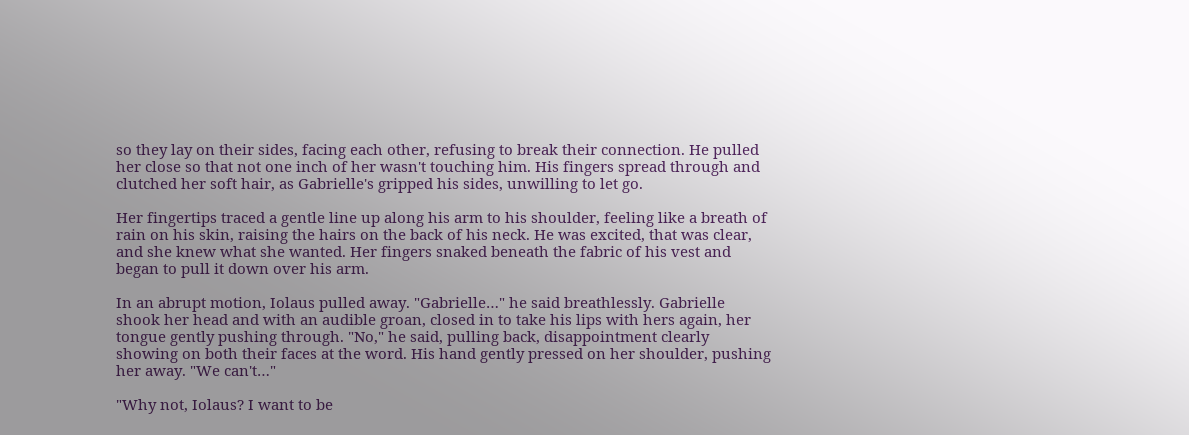so they lay on their sides, facing each other, refusing to break their connection. He pulled her close so that not one inch of her wasn't touching him. His fingers spread through and clutched her soft hair, as Gabrielle's gripped his sides, unwilling to let go.

Her fingertips traced a gentle line up along his arm to his shoulder, feeling like a breath of rain on his skin, raising the hairs on the back of his neck. He was excited, that was clear, and she knew what she wanted. Her fingers snaked beneath the fabric of his vest and began to pull it down over his arm.

In an abrupt motion, Iolaus pulled away. "Gabrielle…" he said breathlessly. Gabrielle shook her head and with an audible groan, closed in to take his lips with hers again, her tongue gently pushing through. "No," he said, pulling back, disappointment clearly showing on both their faces at the word. His hand gently pressed on her shoulder, pushing her away. "We can't…"

"Why not, Iolaus? I want to be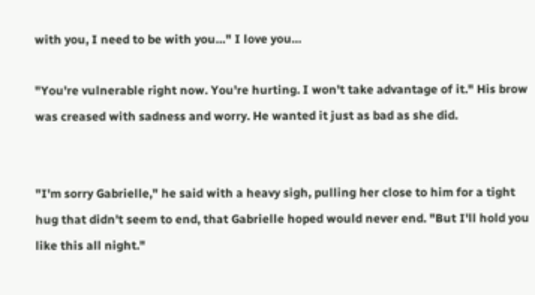with you, I need to be with you…" I love you…

"You're vulnerable right now. You're hurting. I won't take advantage of it." His brow was creased with sadness and worry. He wanted it just as bad as she did.


"I'm sorry Gabrielle," he said with a heavy sigh, pulling her close to him for a tight hug that didn't seem to end, that Gabrielle hoped would never end. "But I'll hold you like this all night."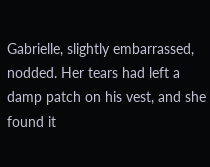Gabrielle, slightly embarrassed, nodded. Her tears had left a damp patch on his vest, and she found it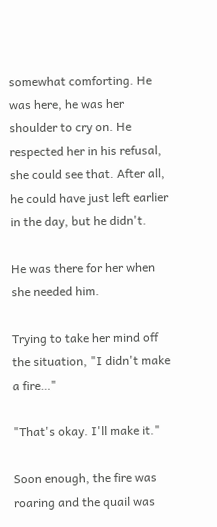somewhat comforting. He was here, he was her shoulder to cry on. He respected her in his refusal, she could see that. After all, he could have just left earlier in the day, but he didn't.

He was there for her when she needed him.

Trying to take her mind off the situation, "I didn't make a fire…"

"That's okay. I'll make it."

Soon enough, the fire was roaring and the quail was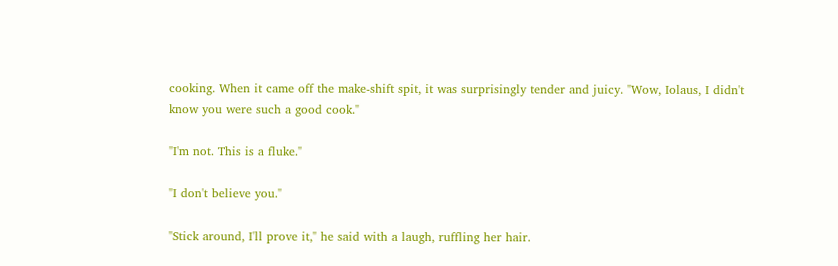cooking. When it came off the make-shift spit, it was surprisingly tender and juicy. "Wow, Iolaus, I didn't know you were such a good cook."

"I'm not. This is a fluke."

"I don't believe you."

"Stick around, I'll prove it," he said with a laugh, ruffling her hair.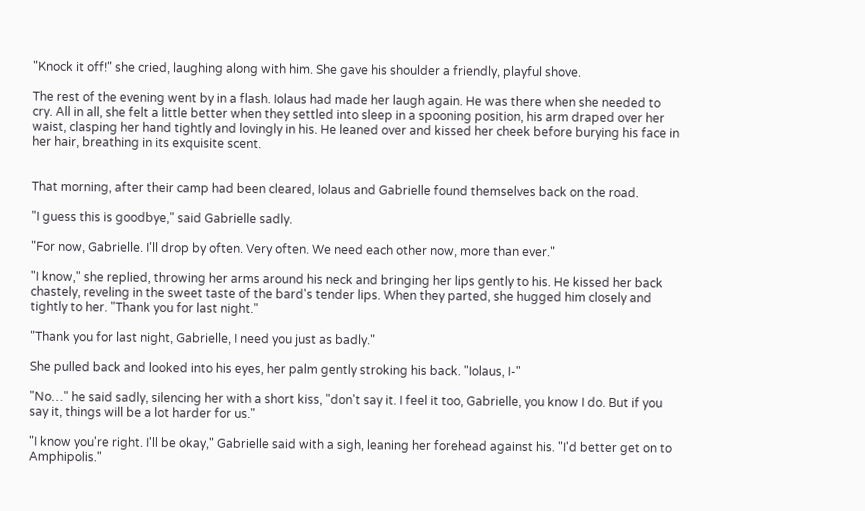"Knock it off!" she cried, laughing along with him. She gave his shoulder a friendly, playful shove.

The rest of the evening went by in a flash. Iolaus had made her laugh again. He was there when she needed to cry. All in all, she felt a little better when they settled into sleep in a spooning position, his arm draped over her waist, clasping her hand tightly and lovingly in his. He leaned over and kissed her cheek before burying his face in her hair, breathing in its exquisite scent.


That morning, after their camp had been cleared, Iolaus and Gabrielle found themselves back on the road.

"I guess this is goodbye," said Gabrielle sadly.

"For now, Gabrielle. I'll drop by often. Very often. We need each other now, more than ever."

"I know," she replied, throwing her arms around his neck and bringing her lips gently to his. He kissed her back chastely, reveling in the sweet taste of the bard's tender lips. When they parted, she hugged him closely and tightly to her. "Thank you for last night."

"Thank you for last night, Gabrielle, I need you just as badly."

She pulled back and looked into his eyes, her palm gently stroking his back. "Iolaus, I-"

"No…" he said sadly, silencing her with a short kiss, "don't say it. I feel it too, Gabrielle, you know I do. But if you say it, things will be a lot harder for us."

"I know you're right. I'll be okay," Gabrielle said with a sigh, leaning her forehead against his. "I'd better get on to Amphipolis."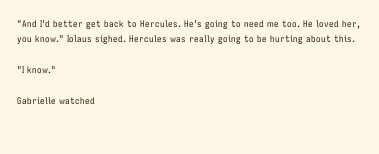"And I'd better get back to Hercules. He's going to need me too. He loved her, you know." Iolaus sighed. Hercules was really going to be hurting about this.

"I know."

Gabrielle watched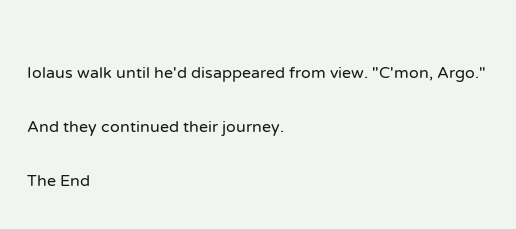Iolaus walk until he'd disappeared from view. "C'mon, Argo."

And they continued their journey.

The End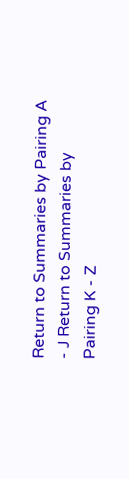Return to Summaries by Pairing A - J Return to Summaries by Pairing K - Z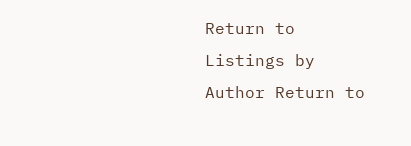Return to Listings by Author Return to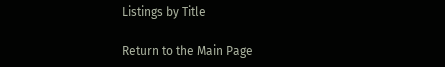Listings by Title

Return to the Main Page